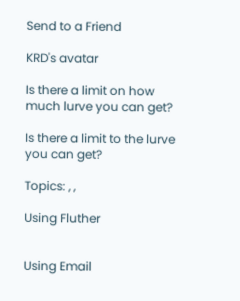Send to a Friend

KRD's avatar

Is there a limit on how much lurve you can get?

Is there a limit to the lurve you can get?

Topics: , ,

Using Fluther


Using Email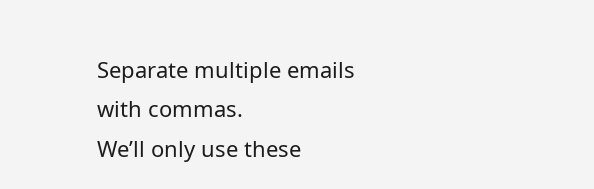Separate multiple emails with commas.
We’ll only use these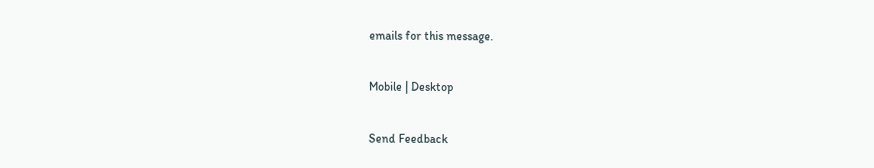emails for this message.

Mobile | Desktop

Send Feedback